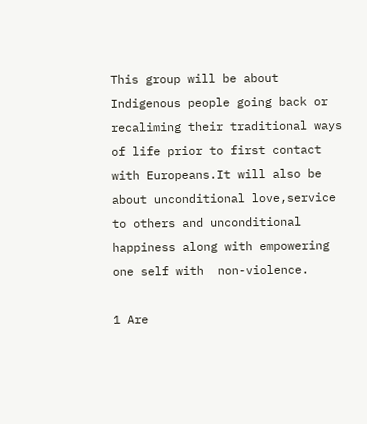This group will be about Indigenous people going back or recaliming their traditional ways of life prior to first contact with Europeans.It will also be about unconditional love,service to others and unconditional happiness along with empowering one self with  non-violence.

1 Are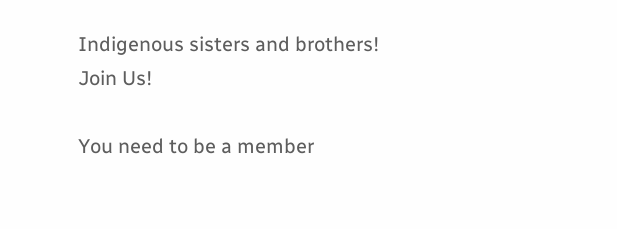Indigenous sisters and brothers!
Join Us!

You need to be a member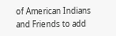of American Indians and Friends to add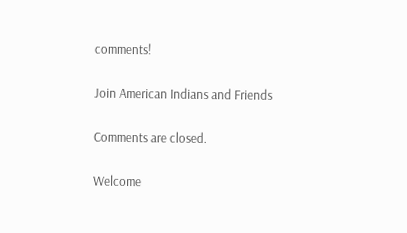comments!

Join American Indians and Friends

Comments are closed.

Welcome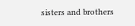sisters and brothers